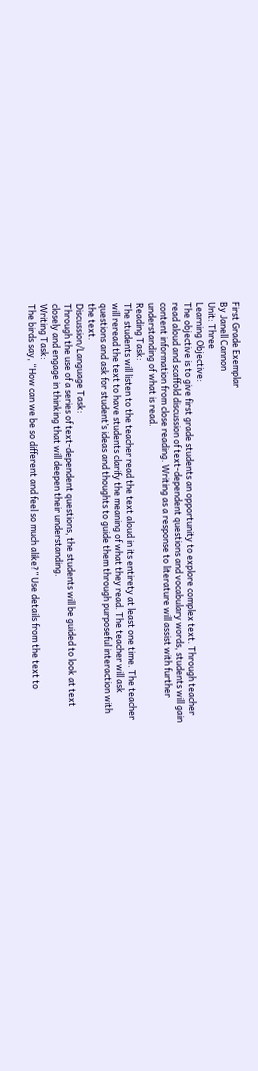First Grade Exemplar
By Janell Cannon
Unit: Three
Learning Objective:
The objective is to give first grade students an opportunity to explore complex text. Through teacher
read aloud and scaffold discussion of text-dependent questions and vocabulary words, students will gain
content information from close reading. Writing as a response to literature will assist with further
understanding of what is read.
Reading Task:
The students will listen to the teacher read the text aloud in its entirety at least one time. The teacher
will reread the text to have students clarify the meaning of what they read. The teacher will ask
questions and ask for student’s ideas and thoughts to guide them through purposeful interaction with
the text.
Discussion/Language Task:
Through the use of a series of text-dependent questions, the students will be guided to look at text
closely and engage in thinking that will deepen their understanding.
Writing Task:
The birds say, “How can we be so different and feel so much alike?” Use details from the text to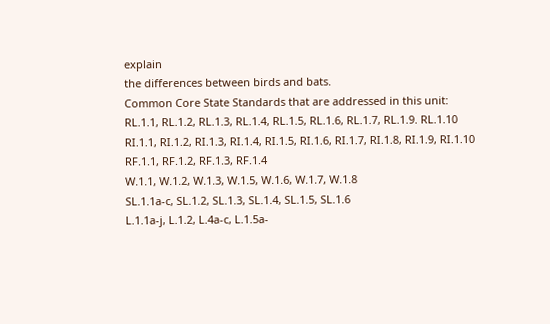explain
the differences between birds and bats.
Common Core State Standards that are addressed in this unit:
RL.1.1, RL.1.2, RL.1.3, RL.1.4, RL.1.5, RL.1.6, RL.1.7, RL.1.9. RL.1.10
RI.1.1, RI.1.2, RI.1.3, RI.1.4, RI.1.5, RI.1.6, RI.1.7, RI.1.8, RI.1.9, RI.1.10
RF.1.1, RF.1.2, RF.1.3, RF.1.4
W.1.1, W.1.2, W.1.3, W.1.5, W.1.6, W.1.7, W.1.8
SL.1.1a-c, SL.1.2, SL.1.3, SL.1.4, SL.1.5, SL.1.6
L.1.1a-j, L.1.2, L.4a-c, L.1.5a-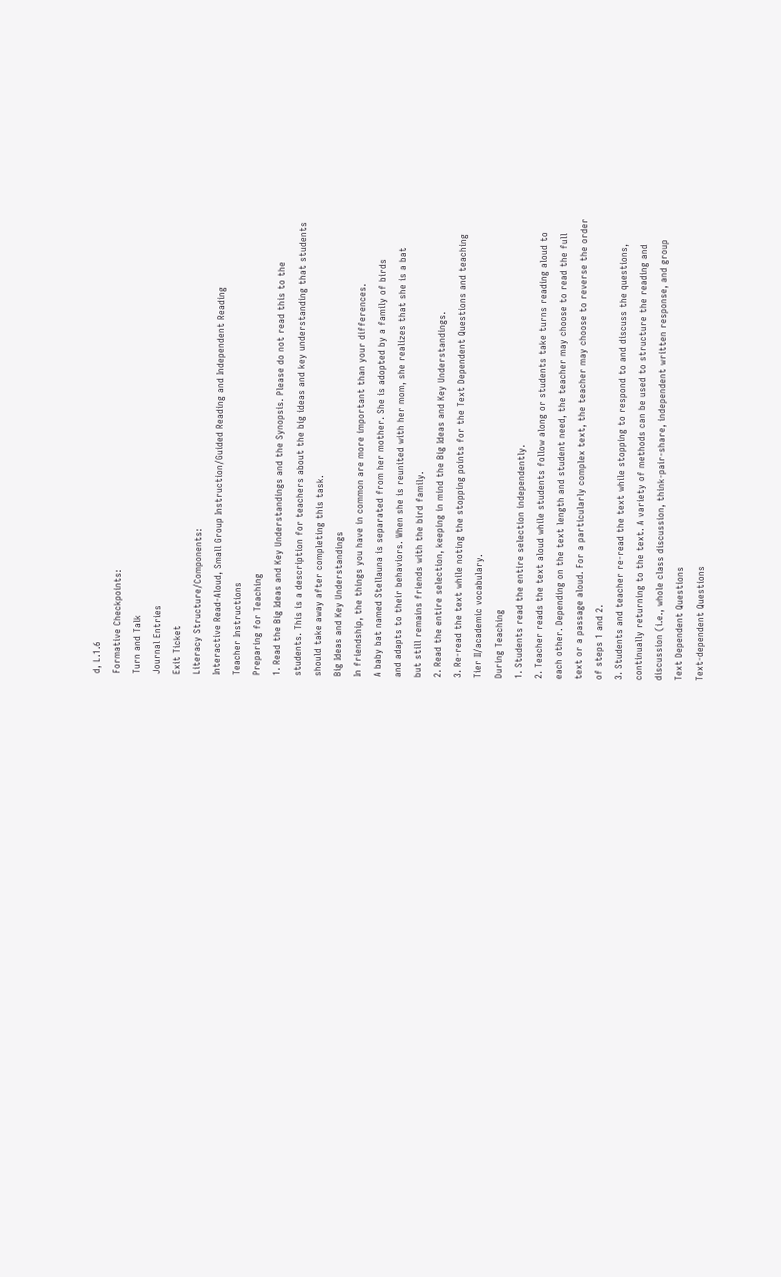d, L.1.6
Formative Checkpoints:
Turn and Talk
Journal Entries
Exit Ticket
Literacy Structure/Components:
Interactive Read-Aloud, Small Group Instruction/Guided Reading and Independent Reading
Teacher Instructions
Preparing for Teaching
1. Read the Big Ideas and Key Understandings and the Synopsis. Please do not read this to the
students. This is a description for teachers about the big ideas and key understanding that students
should take away after completing this task.
Big Ideas and Key Understandings
In friendship, the things you have in common are more important than your differences.
A baby bat named Stellauna is separated from her mother. She is adopted by a family of birds
and adapts to their behaviors. When she is reunited with her mom, she realizes that she is a bat
but still remains friends with the bird family.
2. Read the entire selection, keeping in mind the Big Ideas and Key Understandings.
3. Re-read the text while noting the stopping points for the Text Dependent Questions and teaching
Tier II/academic vocabulary.
During Teaching
1. Students read the entire selection independently.
2. Teacher reads the text aloud while students follow along or students take turns reading aloud to
each other. Depending on the text length and student need, the teacher may choose to read the full
text or a passage aloud. For a particularly complex text, the teacher may choose to reverse the order
of steps 1 and 2.
3. Students and teacher re-read the text while stopping to respond to and discuss the questions,
continually returning to the text. A variety of methods can be used to structure the reading and
discussion (i.e., whole class discussion, think-pair-share, independent written response, and group
Text Dependent Questions
Text-dependent Questions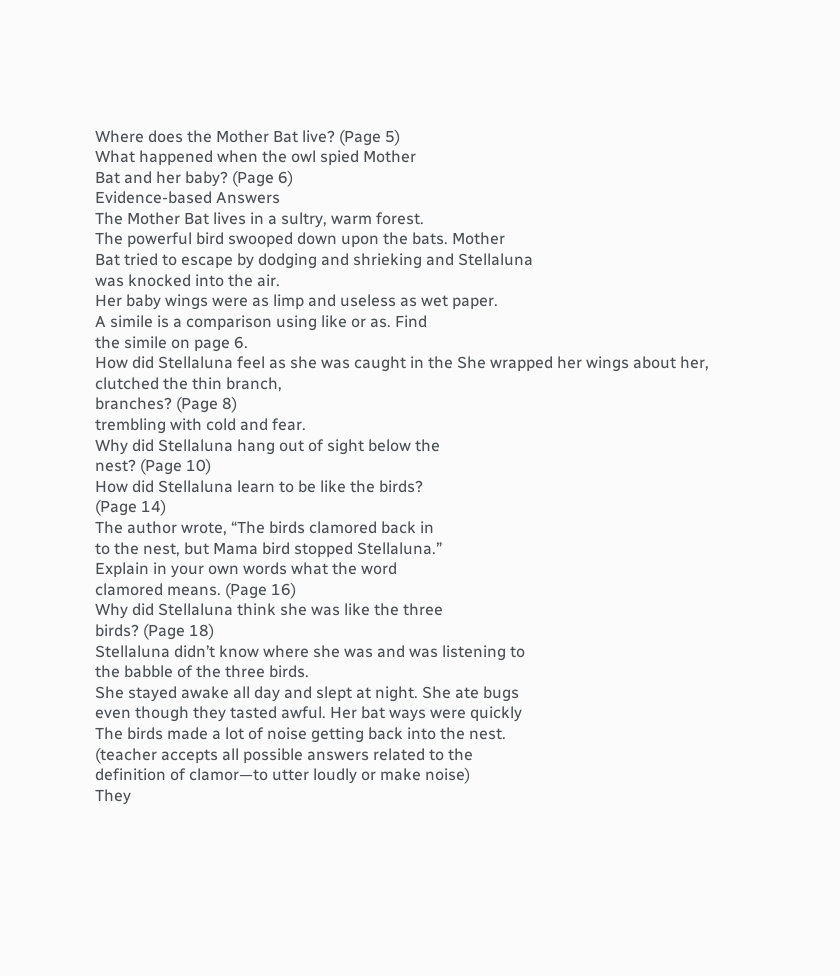Where does the Mother Bat live? (Page 5)
What happened when the owl spied Mother
Bat and her baby? (Page 6)
Evidence-based Answers
The Mother Bat lives in a sultry, warm forest.
The powerful bird swooped down upon the bats. Mother
Bat tried to escape by dodging and shrieking and Stellaluna
was knocked into the air.
Her baby wings were as limp and useless as wet paper.
A simile is a comparison using like or as. Find
the simile on page 6.
How did Stellaluna feel as she was caught in the She wrapped her wings about her, clutched the thin branch,
branches? (Page 8)
trembling with cold and fear.
Why did Stellaluna hang out of sight below the
nest? (Page 10)
How did Stellaluna learn to be like the birds?
(Page 14)
The author wrote, “The birds clamored back in
to the nest, but Mama bird stopped Stellaluna.”
Explain in your own words what the word
clamored means. (Page 16)
Why did Stellaluna think she was like the three
birds? (Page 18)
Stellaluna didn’t know where she was and was listening to
the babble of the three birds.
She stayed awake all day and slept at night. She ate bugs
even though they tasted awful. Her bat ways were quickly
The birds made a lot of noise getting back into the nest.
(teacher accepts all possible answers related to the
definition of clamor—to utter loudly or make noise)
They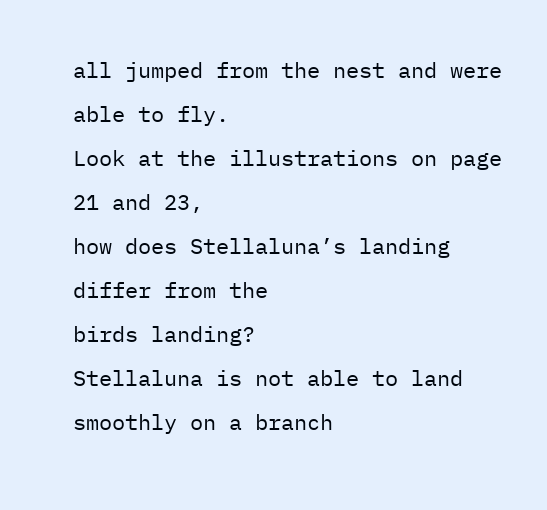all jumped from the nest and were able to fly.
Look at the illustrations on page 21 and 23,
how does Stellaluna’s landing differ from the
birds landing?
Stellaluna is not able to land smoothly on a branch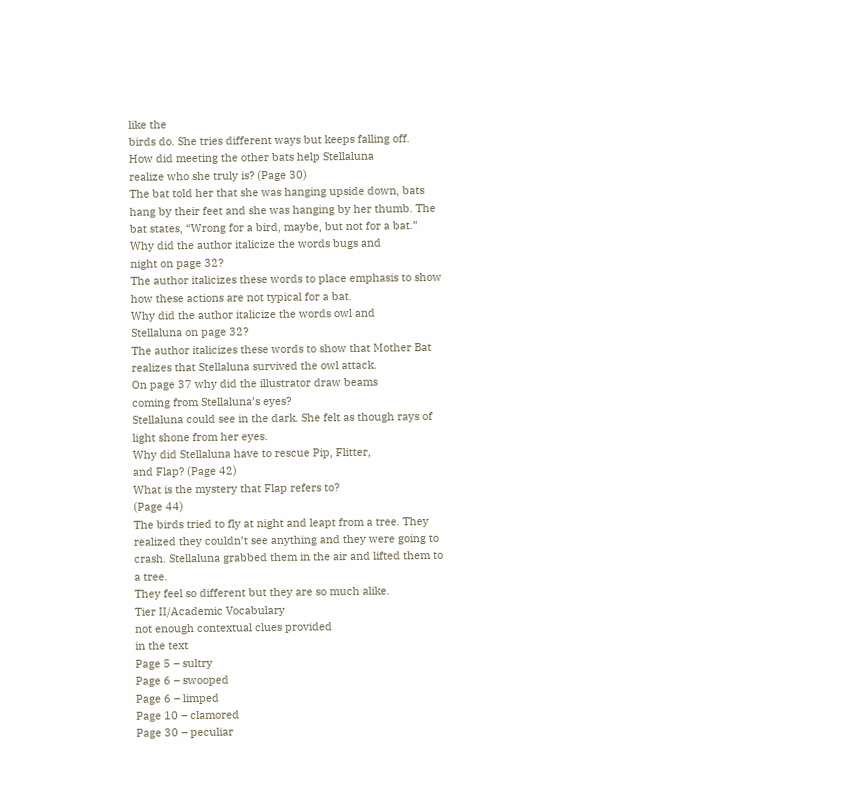like the
birds do. She tries different ways but keeps falling off.
How did meeting the other bats help Stellaluna
realize who she truly is? (Page 30)
The bat told her that she was hanging upside down, bats
hang by their feet and she was hanging by her thumb. The
bat states, “Wrong for a bird, maybe, but not for a bat.”
Why did the author italicize the words bugs and
night on page 32?
The author italicizes these words to place emphasis to show
how these actions are not typical for a bat.
Why did the author italicize the words owl and
Stellaluna on page 32?
The author italicizes these words to show that Mother Bat
realizes that Stellaluna survived the owl attack.
On page 37 why did the illustrator draw beams
coming from Stellaluna’s eyes?
Stellaluna could see in the dark. She felt as though rays of
light shone from her eyes.
Why did Stellaluna have to rescue Pip, Flitter,
and Flap? (Page 42)
What is the mystery that Flap refers to?
(Page 44)
The birds tried to fly at night and leapt from a tree. They
realized they couldn’t see anything and they were going to
crash. Stellaluna grabbed them in the air and lifted them to
a tree.
They feel so different but they are so much alike.
Tier II/Academic Vocabulary
not enough contextual clues provided
in the text
Page 5 – sultry
Page 6 – swooped
Page 6 – limped
Page 10 – clamored
Page 30 – peculiar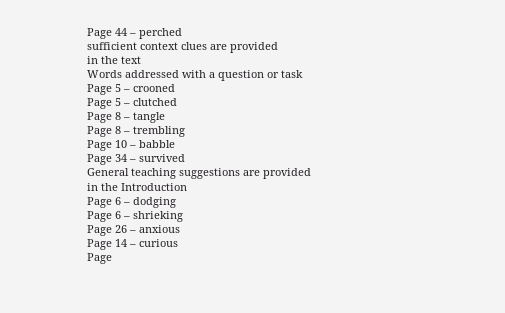Page 44 – perched
sufficient context clues are provided
in the text
Words addressed with a question or task
Page 5 – crooned
Page 5 – clutched
Page 8 – tangle
Page 8 – trembling
Page 10 – babble
Page 34 – survived
General teaching suggestions are provided
in the Introduction
Page 6 – dodging
Page 6 – shrieking
Page 26 – anxious
Page 14 – curious
Page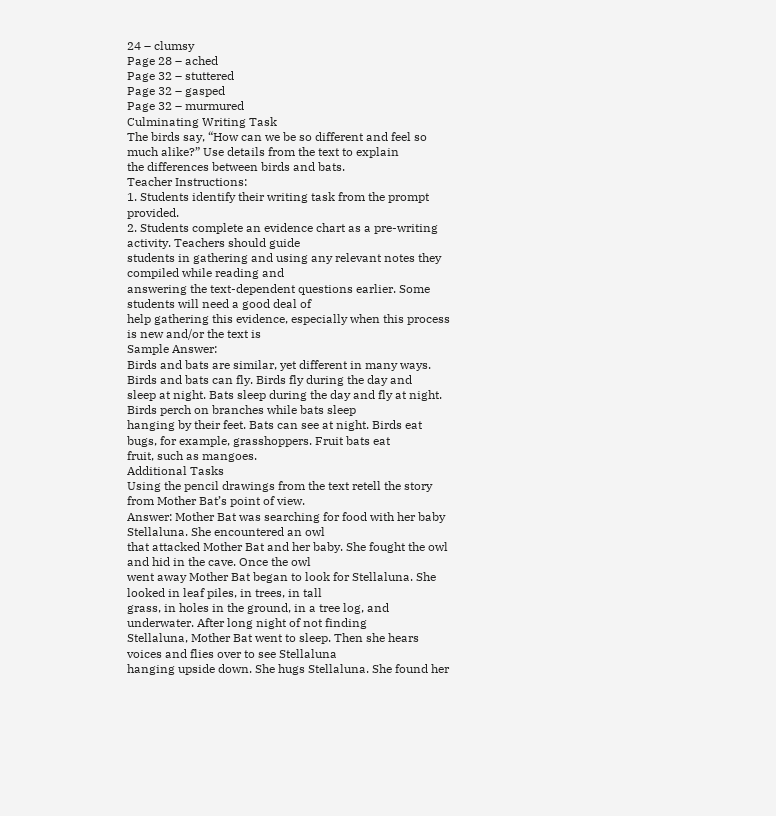24 – clumsy
Page 28 – ached
Page 32 – stuttered
Page 32 – gasped
Page 32 – murmured
Culminating Writing Task
The birds say, “How can we be so different and feel so much alike?” Use details from the text to explain
the differences between birds and bats.
Teacher Instructions:
1. Students identify their writing task from the prompt provided.
2. Students complete an evidence chart as a pre-writing activity. Teachers should guide
students in gathering and using any relevant notes they compiled while reading and
answering the text-dependent questions earlier. Some students will need a good deal of
help gathering this evidence, especially when this process is new and/or the text is
Sample Answer:
Birds and bats are similar, yet different in many ways. Birds and bats can fly. Birds fly during the day and
sleep at night. Bats sleep during the day and fly at night. Birds perch on branches while bats sleep
hanging by their feet. Bats can see at night. Birds eat bugs, for example, grasshoppers. Fruit bats eat
fruit, such as mangoes.
Additional Tasks
Using the pencil drawings from the text retell the story from Mother Bat’s point of view.
Answer: Mother Bat was searching for food with her baby Stellaluna. She encountered an owl
that attacked Mother Bat and her baby. She fought the owl and hid in the cave. Once the owl
went away Mother Bat began to look for Stellaluna. She looked in leaf piles, in trees, in tall
grass, in holes in the ground, in a tree log, and underwater. After long night of not finding
Stellaluna, Mother Bat went to sleep. Then she hears voices and flies over to see Stellaluna
hanging upside down. She hugs Stellaluna. She found her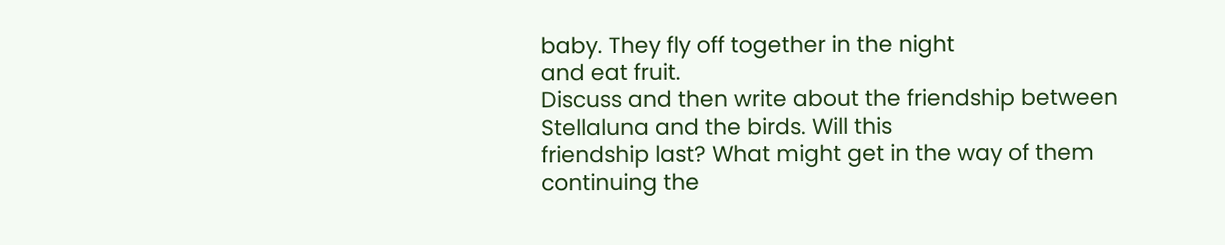baby. They fly off together in the night
and eat fruit.
Discuss and then write about the friendship between Stellaluna and the birds. Will this
friendship last? What might get in the way of them continuing the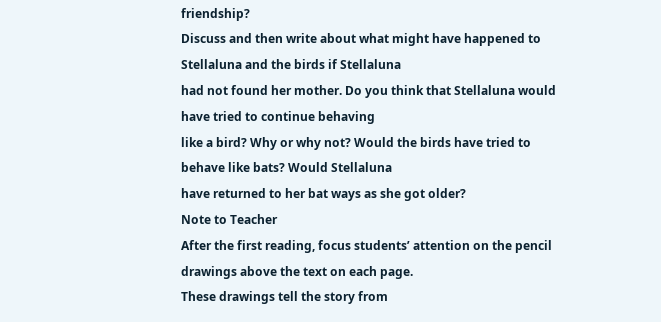friendship?
Discuss and then write about what might have happened to Stellaluna and the birds if Stellaluna
had not found her mother. Do you think that Stellaluna would have tried to continue behaving
like a bird? Why or why not? Would the birds have tried to behave like bats? Would Stellaluna
have returned to her bat ways as she got older?
Note to Teacher
After the first reading, focus students’ attention on the pencil drawings above the text on each page.
These drawings tell the story from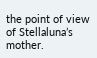the point of view of Stellaluna’s mother.